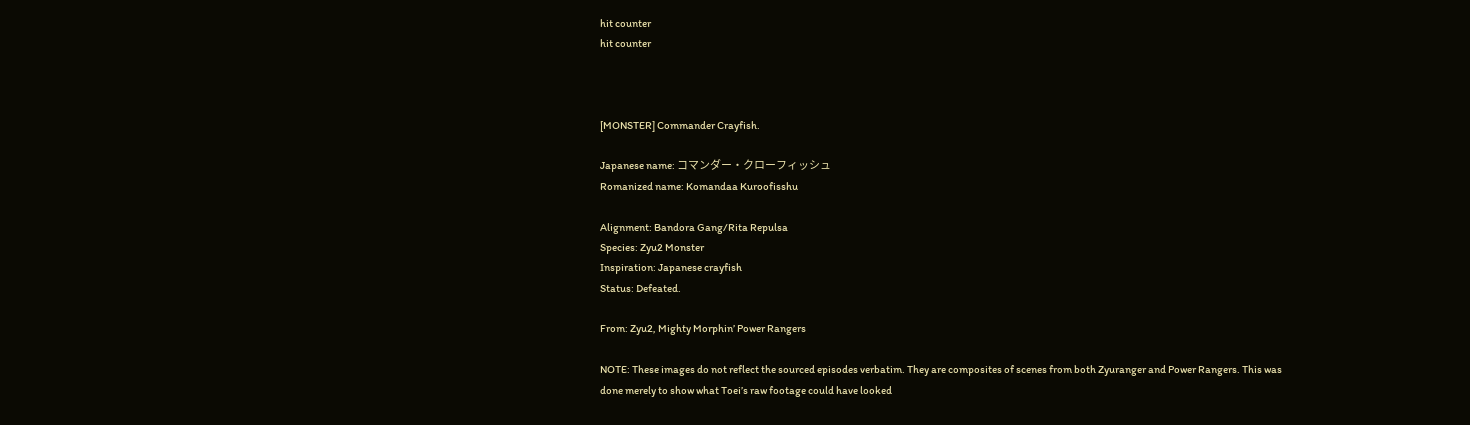hit counter
hit counter



[MONSTER] Commander Crayfish.

Japanese name: コマンダー・クローフィッシュ
Romanized name: Komandaa Kuroofisshu

Alignment: Bandora Gang/Rita Repulsa
Species: Zyu2 Monster
Inspiration: Japanese crayfish
Status: Defeated.

From: Zyu2, Mighty Morphin’ Power Rangers

NOTE: These images do not reflect the sourced episodes verbatim. They are composites of scenes from both Zyuranger and Power Rangers. This was done merely to show what Toei’s raw footage could have looked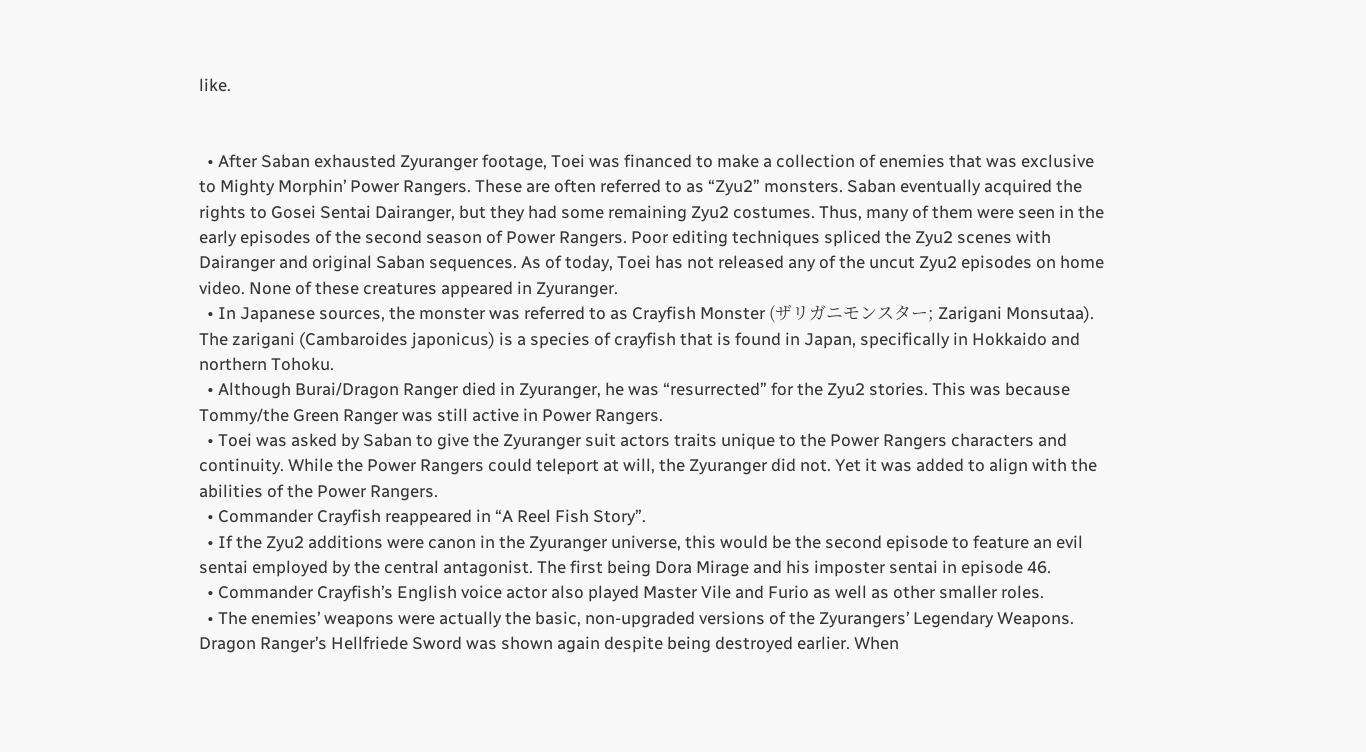like.


  • After Saban exhausted Zyuranger footage, Toei was financed to make a collection of enemies that was exclusive to Mighty Morphin’ Power Rangers. These are often referred to as “Zyu2” monsters. Saban eventually acquired the rights to Gosei Sentai Dairanger, but they had some remaining Zyu2 costumes. Thus, many of them were seen in the early episodes of the second season of Power Rangers. Poor editing techniques spliced the Zyu2 scenes with Dairanger and original Saban sequences. As of today, Toei has not released any of the uncut Zyu2 episodes on home video. None of these creatures appeared in Zyuranger.
  • In Japanese sources, the monster was referred to as Crayfish Monster (ザリガニモンスター; Zarigani Monsutaa). The zarigani (Cambaroides japonicus) is a species of crayfish that is found in Japan, specifically in Hokkaido and northern Tohoku.
  • Although Burai/Dragon Ranger died in Zyuranger, he was “resurrected” for the Zyu2 stories. This was because Tommy/the Green Ranger was still active in Power Rangers.
  • Toei was asked by Saban to give the Zyuranger suit actors traits unique to the Power Rangers characters and continuity. While the Power Rangers could teleport at will, the Zyuranger did not. Yet it was added to align with the abilities of the Power Rangers.
  • Commander Crayfish reappeared in “A Reel Fish Story”.
  • If the Zyu2 additions were canon in the Zyuranger universe, this would be the second episode to feature an evil sentai employed by the central antagonist. The first being Dora Mirage and his imposter sentai in episode 46.
  • Commander Crayfish’s English voice actor also played Master Vile and Furio as well as other smaller roles.
  • The enemies’ weapons were actually the basic, non-upgraded versions of the Zyurangers’ Legendary Weapons. Dragon Ranger’s Hellfriede Sword was shown again despite being destroyed earlier. When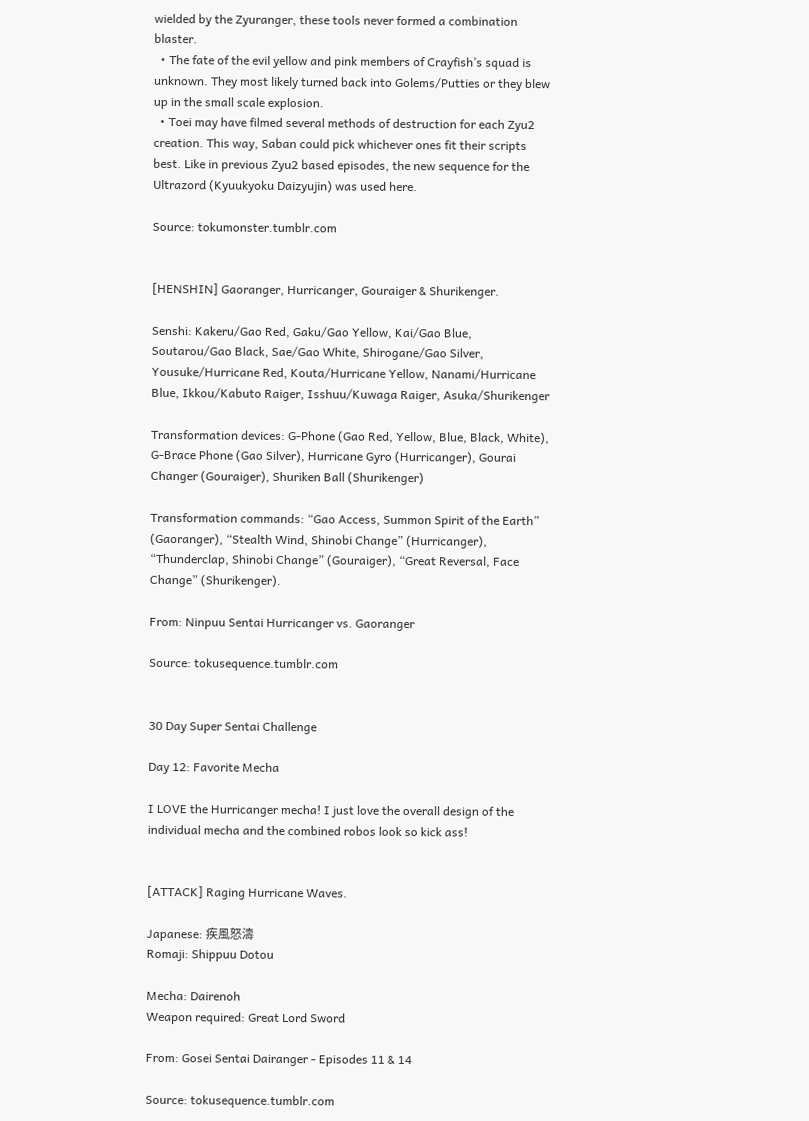wielded by the Zyuranger, these tools never formed a combination blaster.
  • The fate of the evil yellow and pink members of Crayfish’s squad is unknown. They most likely turned back into Golems/Putties or they blew up in the small scale explosion.
  • Toei may have filmed several methods of destruction for each Zyu2 creation. This way, Saban could pick whichever ones fit their scripts best. Like in previous Zyu2 based episodes, the new sequence for the Ultrazord (Kyuukyoku Daizyujin) was used here.

Source: tokumonster.tumblr.com


[HENSHIN] Gaoranger, Hurricanger, Gouraiger & Shurikenger.

Senshi: Kakeru/Gao Red, Gaku/Gao Yellow, Kai/Gao Blue, Soutarou/Gao Black, Sae/Gao White, Shirogane/Gao Silver, Yousuke/Hurricane Red, Kouta/Hurricane Yellow, Nanami/Hurricane Blue, Ikkou/Kabuto Raiger, Isshuu/Kuwaga Raiger, Asuka/Shurikenger

Transformation devices: G-Phone (Gao Red, Yellow, Blue, Black, White), G-Brace Phone (Gao Silver), Hurricane Gyro (Hurricanger), Gourai Changer (Gouraiger), Shuriken Ball (Shurikenger)

Transformation commands: “Gao Access, Summon Spirit of the Earth” (Gaoranger), “Stealth Wind, Shinobi Change” (Hurricanger), “Thunderclap, Shinobi Change” (Gouraiger), “Great Reversal, Face Change” (Shurikenger).

From: Ninpuu Sentai Hurricanger vs. Gaoranger

Source: tokusequence.tumblr.com


30 Day Super Sentai Challenge

Day 12: Favorite Mecha

I LOVE the Hurricanger mecha! I just love the overall design of the individual mecha and the combined robos look so kick ass!


[ATTACK] Raging Hurricane Waves.

Japanese: 疾風怒濤
Romaji: Shippuu Dotou

Mecha: Dairenoh
Weapon required: Great Lord Sword

From: Gosei Sentai Dairanger - Episodes 11 & 14

Source: tokusequence.tumblr.com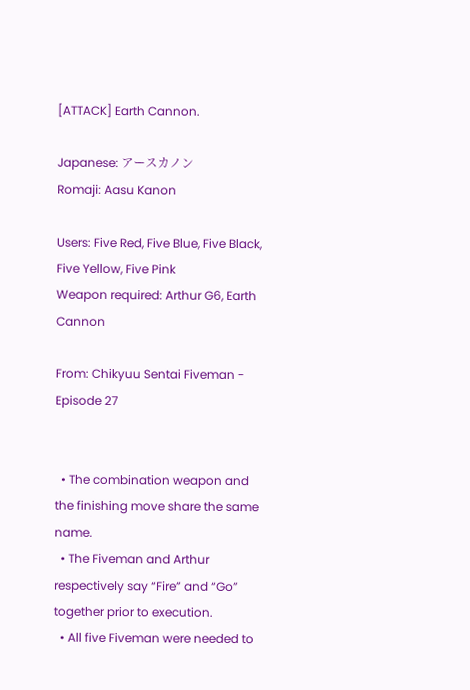[ATTACK] Earth Cannon.

Japanese: アースカノン
Romaji: Aasu Kanon

Users: Five Red, Five Blue, Five Black, Five Yellow, Five Pink
Weapon required: Arthur G6, Earth Cannon

From: Chikyuu Sentai Fiveman - Episode 27


  • The combination weapon and the finishing move share the same name.
  • The Fiveman and Arthur respectively say “Fire” and “Go” together prior to execution.
  • All five Fiveman were needed to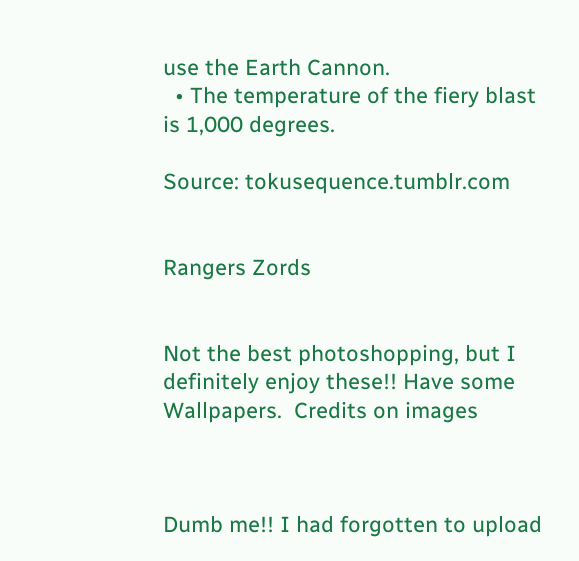use the Earth Cannon.
  • The temperature of the fiery blast is 1,000 degrees.

Source: tokusequence.tumblr.com


Rangers Zords


Not the best photoshopping, but I definitely enjoy these!! Have some Wallpapers.  Credits on images



Dumb me!! I had forgotten to upload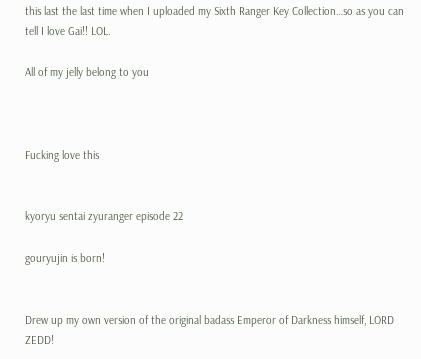this last the last time when I uploaded my Sixth Ranger Key Collection…so as you can tell I love Gai!! LOL.

All of my jelly belong to you



Fucking love this


kyoryu sentai zyuranger episode 22

gouryujin is born!


Drew up my own version of the original badass Emperor of Darkness himself, LORD ZEDD!